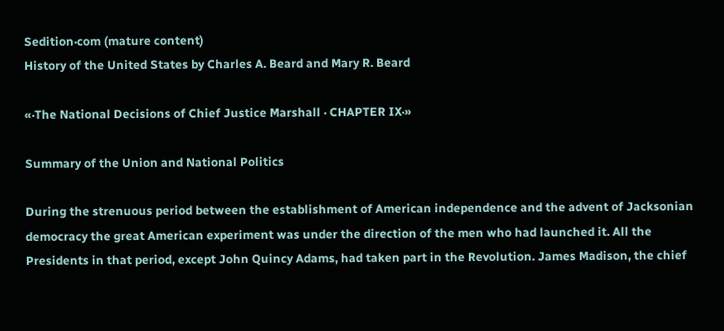Sedition·com (mature content)
History of the United States by Charles A. Beard and Mary R. Beard

«·The National Decisions of Chief Justice Marshall · CHAPTER IX·»

Summary of the Union and National Politics

During the strenuous period between the establishment of American independence and the advent of Jacksonian democracy the great American experiment was under the direction of the men who had launched it. All the Presidents in that period, except John Quincy Adams, had taken part in the Revolution. James Madison, the chief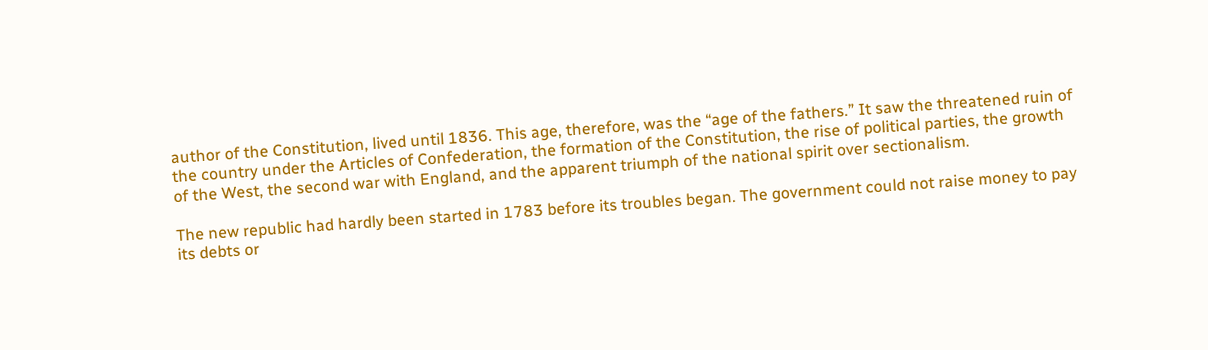author of the Constitution, lived until 1836. This age, therefore, was the “age of the fathers.” It saw the threatened ruin of the country under the Articles of Confederation, the formation of the Constitution, the rise of political parties, the growth of the West, the second war with England, and the apparent triumph of the national spirit over sectionalism.

The new republic had hardly been started in 1783 before its troubles began. The government could not raise money to pay its debts or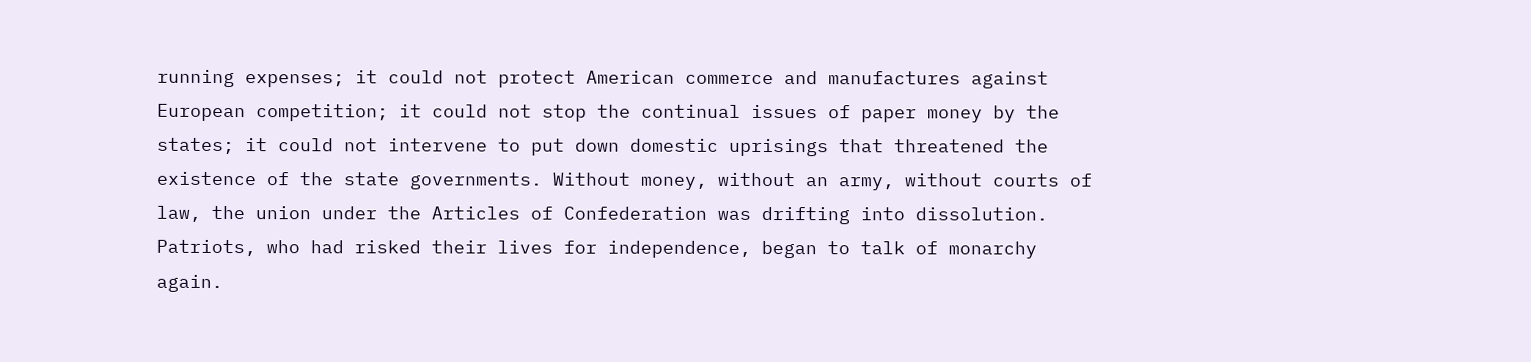running expenses; it could not protect American commerce and manufactures against European competition; it could not stop the continual issues of paper money by the states; it could not intervene to put down domestic uprisings that threatened the existence of the state governments. Without money, without an army, without courts of law, the union under the Articles of Confederation was drifting into dissolution. Patriots, who had risked their lives for independence, began to talk of monarchy again.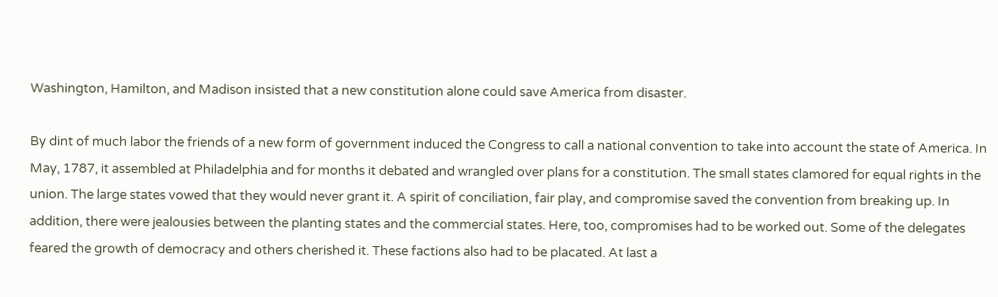Washington, Hamilton, and Madison insisted that a new constitution alone could save America from disaster.

By dint of much labor the friends of a new form of government induced the Congress to call a national convention to take into account the state of America. In May, 1787, it assembled at Philadelphia and for months it debated and wrangled over plans for a constitution. The small states clamored for equal rights in the union. The large states vowed that they would never grant it. A spirit of conciliation, fair play, and compromise saved the convention from breaking up. In addition, there were jealousies between the planting states and the commercial states. Here, too, compromises had to be worked out. Some of the delegates feared the growth of democracy and others cherished it. These factions also had to be placated. At last a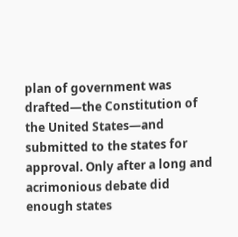plan of government was drafted—the Constitution of the United States—and submitted to the states for approval. Only after a long and acrimonious debate did enough states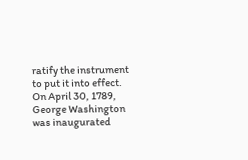ratify the instrument to put it into effect. On April 30, 1789, George Washington was inaugurated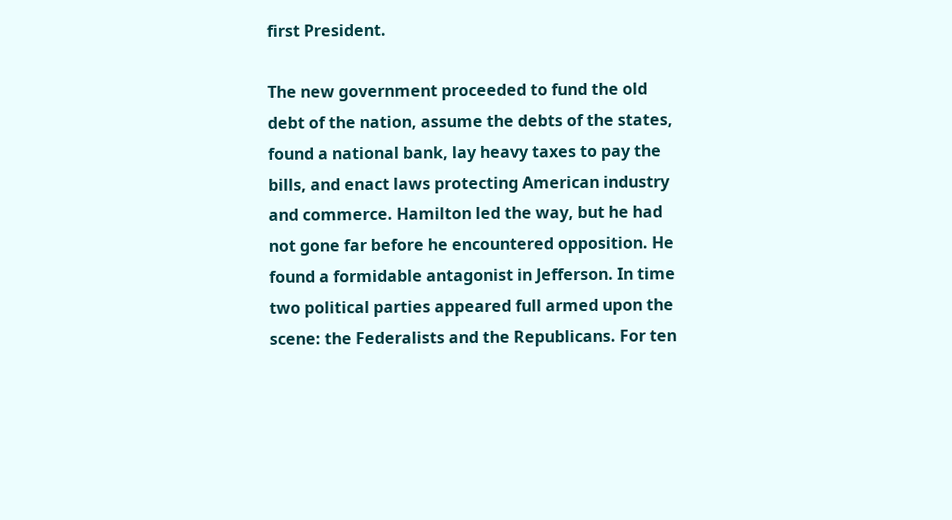first President.

The new government proceeded to fund the old debt of the nation, assume the debts of the states, found a national bank, lay heavy taxes to pay the bills, and enact laws protecting American industry and commerce. Hamilton led the way, but he had not gone far before he encountered opposition. He found a formidable antagonist in Jefferson. In time two political parties appeared full armed upon the scene: the Federalists and the Republicans. For ten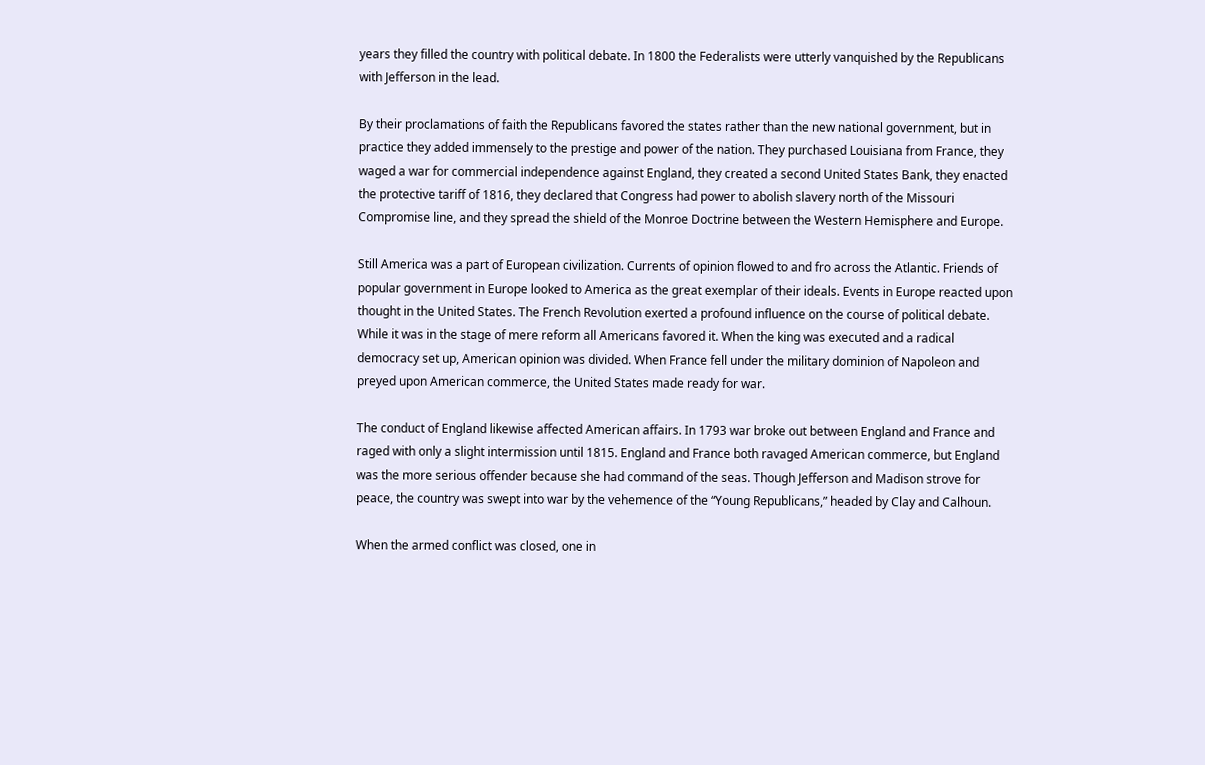years they filled the country with political debate. In 1800 the Federalists were utterly vanquished by the Republicans with Jefferson in the lead.

By their proclamations of faith the Republicans favored the states rather than the new national government, but in practice they added immensely to the prestige and power of the nation. They purchased Louisiana from France, they waged a war for commercial independence against England, they created a second United States Bank, they enacted the protective tariff of 1816, they declared that Congress had power to abolish slavery north of the Missouri Compromise line, and they spread the shield of the Monroe Doctrine between the Western Hemisphere and Europe.

Still America was a part of European civilization. Currents of opinion flowed to and fro across the Atlantic. Friends of popular government in Europe looked to America as the great exemplar of their ideals. Events in Europe reacted upon thought in the United States. The French Revolution exerted a profound influence on the course of political debate. While it was in the stage of mere reform all Americans favored it. When the king was executed and a radical democracy set up, American opinion was divided. When France fell under the military dominion of Napoleon and preyed upon American commerce, the United States made ready for war.

The conduct of England likewise affected American affairs. In 1793 war broke out between England and France and raged with only a slight intermission until 1815. England and France both ravaged American commerce, but England was the more serious offender because she had command of the seas. Though Jefferson and Madison strove for peace, the country was swept into war by the vehemence of the “Young Republicans,” headed by Clay and Calhoun.

When the armed conflict was closed, one in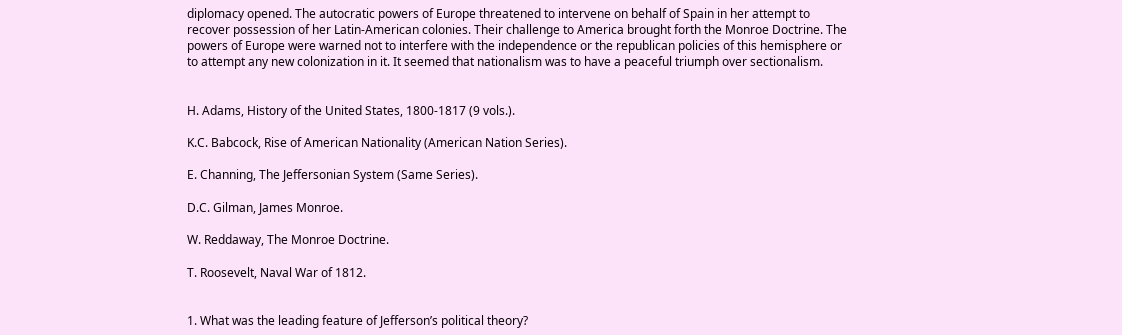diplomacy opened. The autocratic powers of Europe threatened to intervene on behalf of Spain in her attempt to recover possession of her Latin-American colonies. Their challenge to America brought forth the Monroe Doctrine. The powers of Europe were warned not to interfere with the independence or the republican policies of this hemisphere or to attempt any new colonization in it. It seemed that nationalism was to have a peaceful triumph over sectionalism.


H. Adams, History of the United States, 1800-1817 (9 vols.).

K.C. Babcock, Rise of American Nationality (American Nation Series).

E. Channing, The Jeffersonian System (Same Series).

D.C. Gilman, James Monroe.

W. Reddaway, The Monroe Doctrine.

T. Roosevelt, Naval War of 1812.


1. What was the leading feature of Jefferson’s political theory?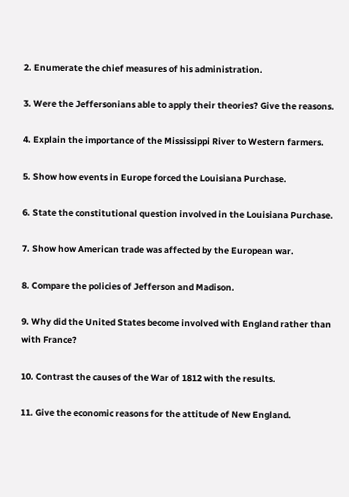2. Enumerate the chief measures of his administration.

3. Were the Jeffersonians able to apply their theories? Give the reasons.

4. Explain the importance of the Mississippi River to Western farmers.

5. Show how events in Europe forced the Louisiana Purchase.

6. State the constitutional question involved in the Louisiana Purchase.

7. Show how American trade was affected by the European war.

8. Compare the policies of Jefferson and Madison.

9. Why did the United States become involved with England rather than with France?

10. Contrast the causes of the War of 1812 with the results.

11. Give the economic reasons for the attitude of New England.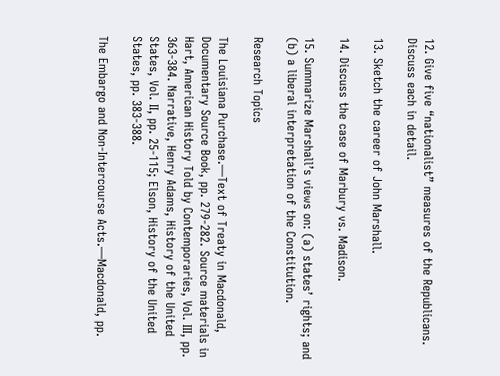12. Give five “nationalist” measures of the Republicans. Discuss each in detail.

13. Sketch the career of John Marshall.

14. Discuss the case of Marbury vs. Madison.

15. Summarize Marshall’s views on: (a) states’ rights; and (b) a liberal interpretation of the Constitution.

Research Topics

The Louisiana Purchase.—Text of Treaty in Macdonald, Documentary Source Book, pp. 279-282. Source materials in Hart, American History Told by Contemporaries, Vol. III, pp. 363-384. Narrative, Henry Adams, History of the United States, Vol. II, pp. 25-115; Elson, History of the United States, pp. 383-388.

The Embargo and Non-Intercourse Acts.—Macdonald, pp.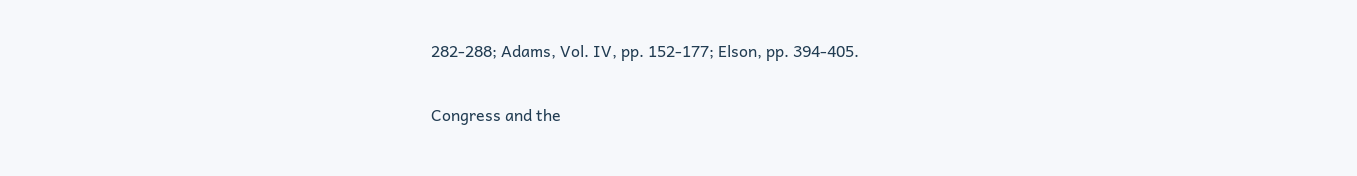282-288; Adams, Vol. IV, pp. 152-177; Elson, pp. 394-405.

Congress and the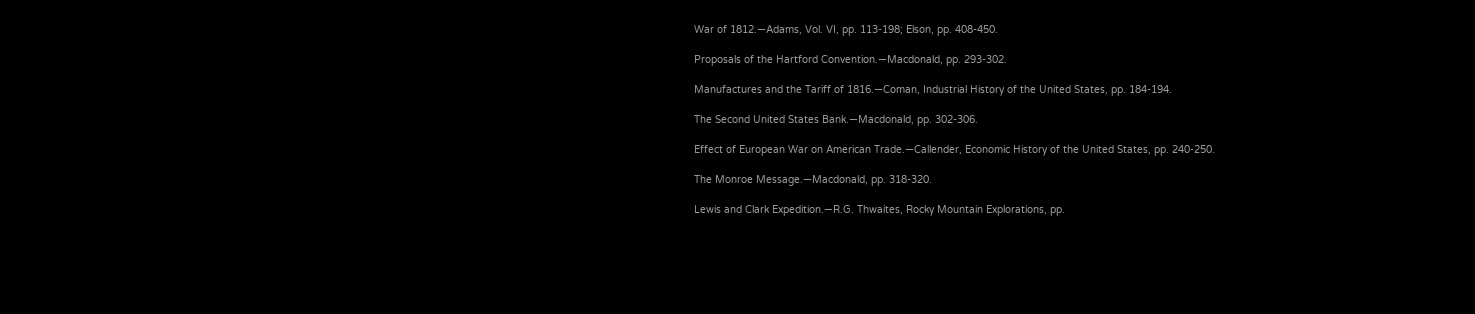War of 1812.—Adams, Vol. VI, pp. 113-198; Elson, pp. 408-450.

Proposals of the Hartford Convention.—Macdonald, pp. 293-302.

Manufactures and the Tariff of 1816.—Coman, Industrial History of the United States, pp. 184-194.

The Second United States Bank.—Macdonald, pp. 302-306.

Effect of European War on American Trade.—Callender, Economic History of the United States, pp. 240-250.

The Monroe Message.—Macdonald, pp. 318-320.

Lewis and Clark Expedition.—R.G. Thwaites, Rocky Mountain Explorations, pp.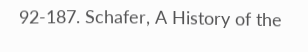92-187. Schafer, A History of the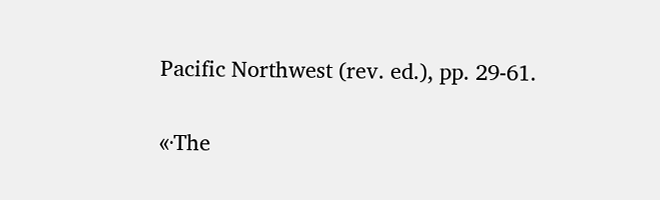Pacific Northwest (rev. ed.), pp. 29-61.

«·The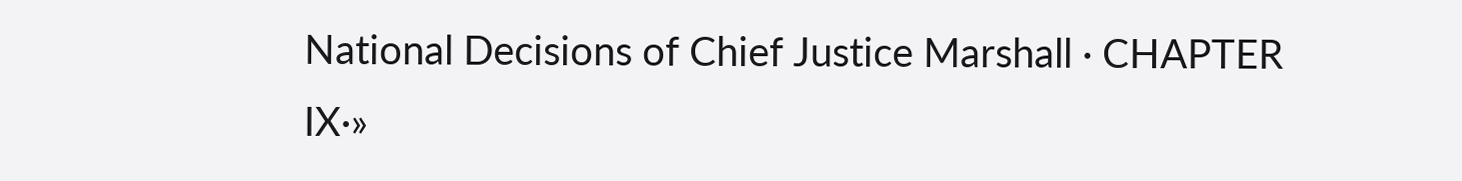National Decisions of Chief Justice Marshall · CHAPTER IX·»